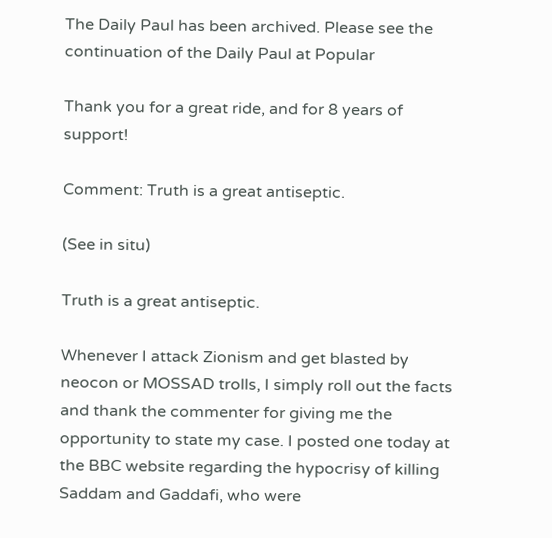The Daily Paul has been archived. Please see the continuation of the Daily Paul at Popular

Thank you for a great ride, and for 8 years of support!

Comment: Truth is a great antiseptic.

(See in situ)

Truth is a great antiseptic.

Whenever I attack Zionism and get blasted by neocon or MOSSAD trolls, I simply roll out the facts and thank the commenter for giving me the opportunity to state my case. I posted one today at the BBC website regarding the hypocrisy of killing Saddam and Gaddafi, who were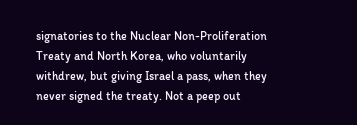signatories to the Nuclear Non-Proliferation Treaty and North Korea, who voluntarily withdrew, but giving Israel a pass, when they never signed the treaty. Not a peep out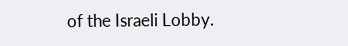of the Israeli Lobby.